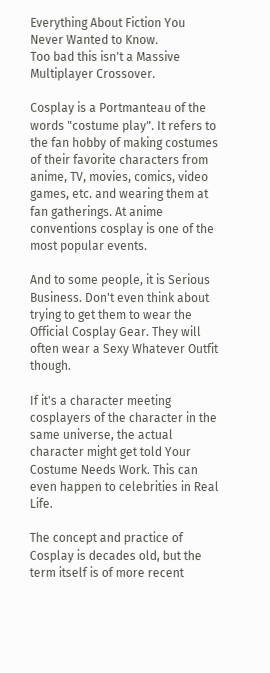Everything About Fiction You Never Wanted to Know.
Too bad this isn't a Massive Multiplayer Crossover.

Cosplay is a Portmanteau of the words "costume play". It refers to the fan hobby of making costumes of their favorite characters from anime, TV, movies, comics, video games, etc. and wearing them at fan gatherings. At anime conventions cosplay is one of the most popular events.

And to some people, it is Serious Business. Don't even think about trying to get them to wear the Official Cosplay Gear. They will often wear a Sexy Whatever Outfit though.

If it's a character meeting cosplayers of the character in the same universe, the actual character might get told Your Costume Needs Work. This can even happen to celebrities in Real Life.

The concept and practice of Cosplay is decades old, but the term itself is of more recent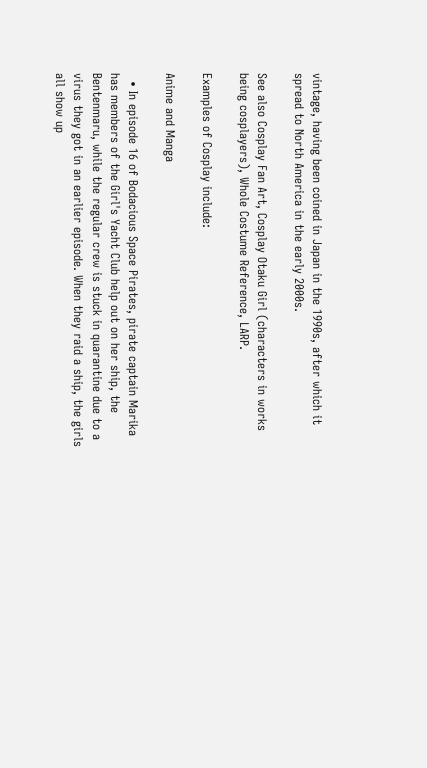vintage, having been coined in Japan in the 1990s, after which it spread to North America in the early 2000s.

See also Cosplay Fan Art, Cosplay Otaku Girl (characters in works being cosplayers), Whole Costume Reference, LARP.

Examples of Cosplay include:

Anime and Manga

  • In episode 16 of Bodacious Space Pirates, pirate captain Marika has members of the Girl's Yacht Club help out on her ship, the Bentenmaru, while the regular crew is stuck in quarantine due to a virus they got in an earlier episode. When they raid a ship, the girls all show up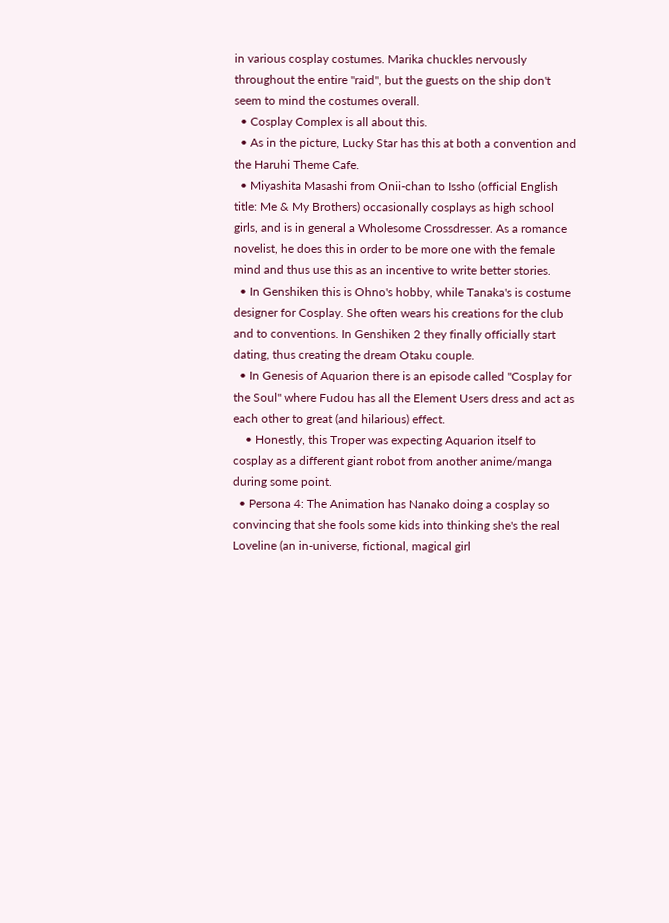in various cosplay costumes. Marika chuckles nervously throughout the entire "raid", but the guests on the ship don't seem to mind the costumes overall.
  • Cosplay Complex is all about this.
  • As in the picture, Lucky Star has this at both a convention and the Haruhi Theme Cafe.
  • Miyashita Masashi from Onii-chan to Issho (official English title: Me & My Brothers) occasionally cosplays as high school girls, and is in general a Wholesome Crossdresser. As a romance novelist, he does this in order to be more one with the female mind and thus use this as an incentive to write better stories.
  • In Genshiken this is Ohno's hobby, while Tanaka's is costume designer for Cosplay. She often wears his creations for the club and to conventions. In Genshiken 2 they finally officially start dating, thus creating the dream Otaku couple.
  • In Genesis of Aquarion there is an episode called "Cosplay for the Soul" where Fudou has all the Element Users dress and act as each other to great (and hilarious) effect.
    • Honestly, this Troper was expecting Aquarion itself to cosplay as a different giant robot from another anime/manga during some point.
  • Persona 4: The Animation has Nanako doing a cosplay so convincing that she fools some kids into thinking she's the real Loveline (an in-universe, fictional, magical girl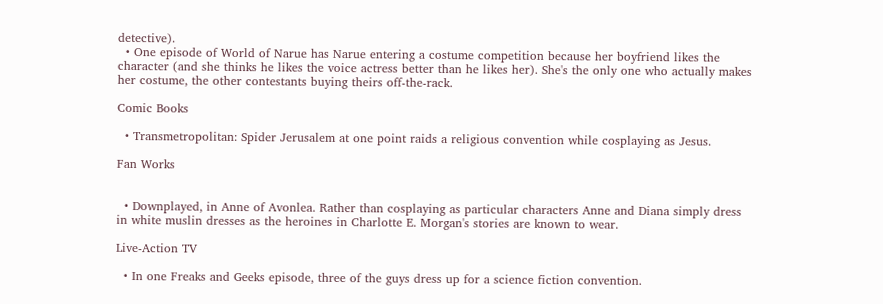detective).
  • One episode of World of Narue has Narue entering a costume competition because her boyfriend likes the character (and she thinks he likes the voice actress better than he likes her). She's the only one who actually makes her costume, the other contestants buying theirs off-the-rack.

Comic Books

  • Transmetropolitan: Spider Jerusalem at one point raids a religious convention while cosplaying as Jesus.

Fan Works


  • Downplayed, in Anne of Avonlea. Rather than cosplaying as particular characters Anne and Diana simply dress in white muslin dresses as the heroines in Charlotte E. Morgan's stories are known to wear.

Live-Action TV

  • In one Freaks and Geeks episode, three of the guys dress up for a science fiction convention.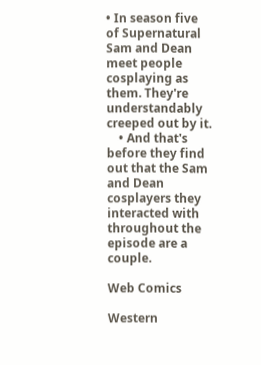• In season five of Supernatural Sam and Dean meet people cosplaying as them. They're understandably creeped out by it.
    • And that's before they find out that the Sam and Dean cosplayers they interacted with throughout the episode are a couple.

Web Comics

Western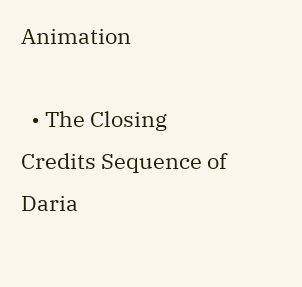Animation

  • The Closing Credits Sequence of Daria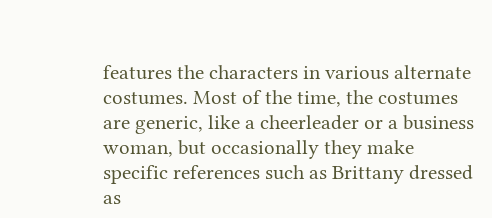features the characters in various alternate costumes. Most of the time, the costumes are generic, like a cheerleader or a business woman, but occasionally they make specific references such as Brittany dressed as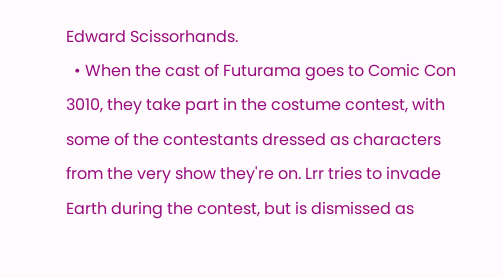Edward Scissorhands.
  • When the cast of Futurama goes to Comic Con 3010, they take part in the costume contest, with some of the contestants dressed as characters from the very show they're on. Lrr tries to invade Earth during the contest, but is dismissed as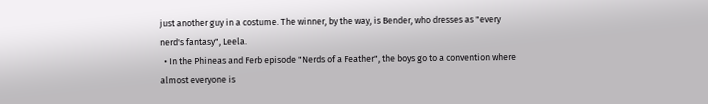just another guy in a costume. The winner, by the way, is Bender, who dresses as "every nerd's fantasy", Leela.
  • In the Phineas and Ferb episode "Nerds of a Feather", the boys go to a convention where almost everyone is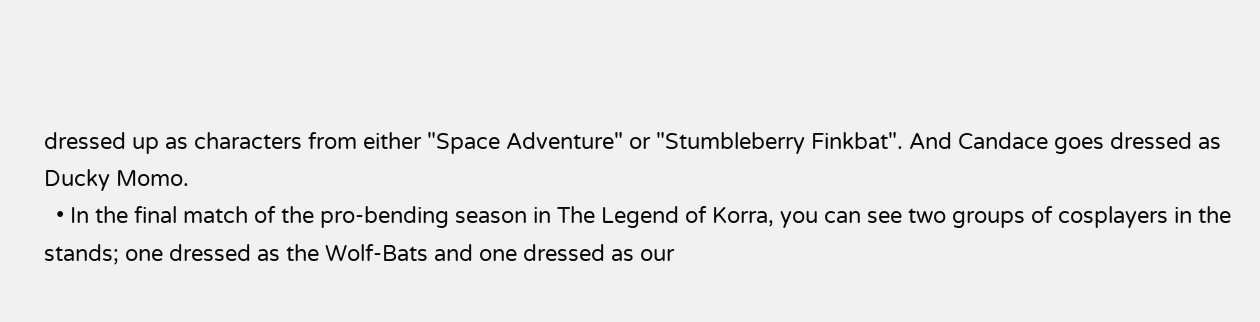dressed up as characters from either "Space Adventure" or "Stumbleberry Finkbat". And Candace goes dressed as Ducky Momo.
  • In the final match of the pro-bending season in The Legend of Korra, you can see two groups of cosplayers in the stands; one dressed as the Wolf-Bats and one dressed as our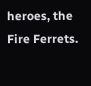heroes, the Fire Ferrets.